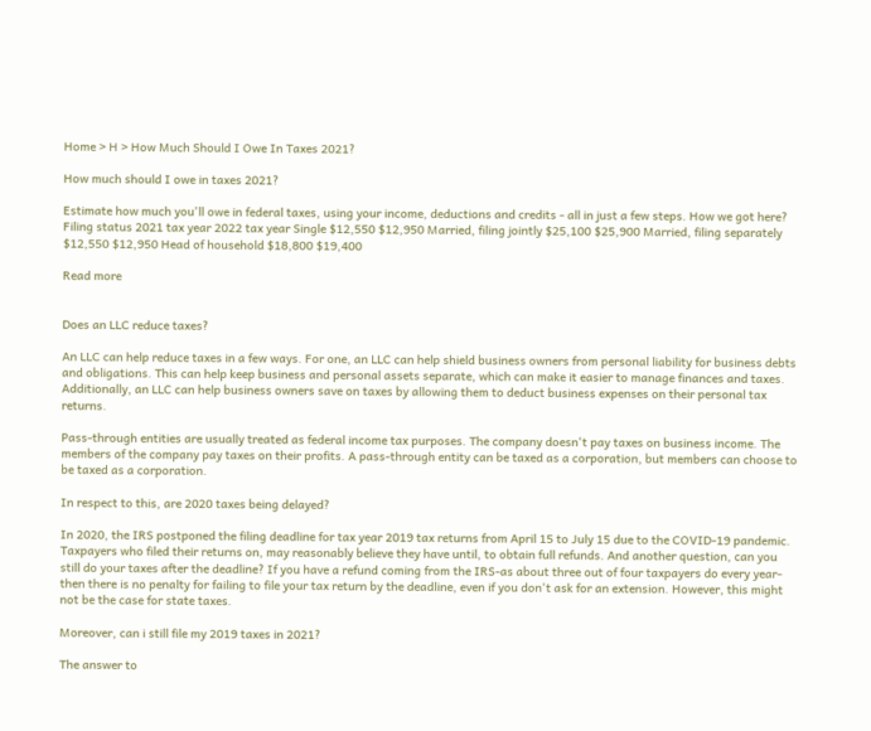Home > H > How Much Should I Owe In Taxes 2021?

How much should I owe in taxes 2021?

Estimate how much you'll owe in federal taxes, using your income, deductions and credits - all in just a few steps. How we got here? Filing status 2021 tax year 2022 tax year Single $12,550 $12,950 Married, filing jointly $25,100 $25,900 Married, filing separately $12,550 $12,950 Head of household $18,800 $19,400

Read more


Does an LLC reduce taxes?

An LLC can help reduce taxes in a few ways. For one, an LLC can help shield business owners from personal liability for business debts and obligations. This can help keep business and personal assets separate, which can make it easier to manage finances and taxes. Additionally, an LLC can help business owners save on taxes by allowing them to deduct business expenses on their personal tax returns.

Pass-through entities are usually treated as federal income tax purposes. The company doesn't pay taxes on business income. The members of the company pay taxes on their profits. A pass-through entity can be taxed as a corporation, but members can choose to be taxed as a corporation.

In respect to this, are 2020 taxes being delayed?

In 2020, the IRS postponed the filing deadline for tax year 2019 tax returns from April 15 to July 15 due to the COVID-19 pandemic. Taxpayers who filed their returns on, may reasonably believe they have until, to obtain full refunds. And another question, can you still do your taxes after the deadline? If you have a refund coming from the IRS-as about three out of four taxpayers do every year-then there is no penalty for failing to file your tax return by the deadline, even if you don't ask for an extension. However, this might not be the case for state taxes.

Moreover, can i still file my 2019 taxes in 2021?

The answer to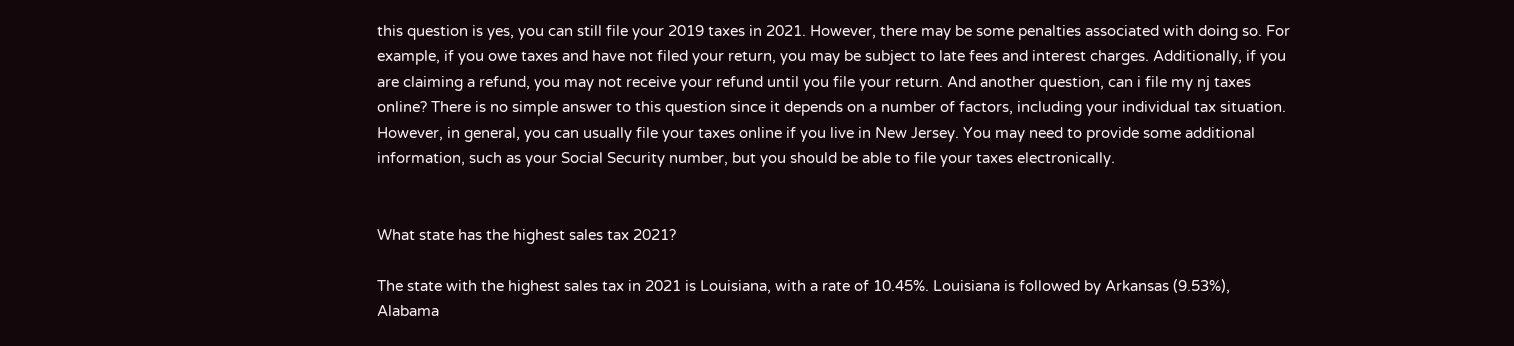this question is yes, you can still file your 2019 taxes in 2021. However, there may be some penalties associated with doing so. For example, if you owe taxes and have not filed your return, you may be subject to late fees and interest charges. Additionally, if you are claiming a refund, you may not receive your refund until you file your return. And another question, can i file my nj taxes online? There is no simple answer to this question since it depends on a number of factors, including your individual tax situation. However, in general, you can usually file your taxes online if you live in New Jersey. You may need to provide some additional information, such as your Social Security number, but you should be able to file your taxes electronically.


What state has the highest sales tax 2021?

The state with the highest sales tax in 2021 is Louisiana, with a rate of 10.45%. Louisiana is followed by Arkansas (9.53%), Alabama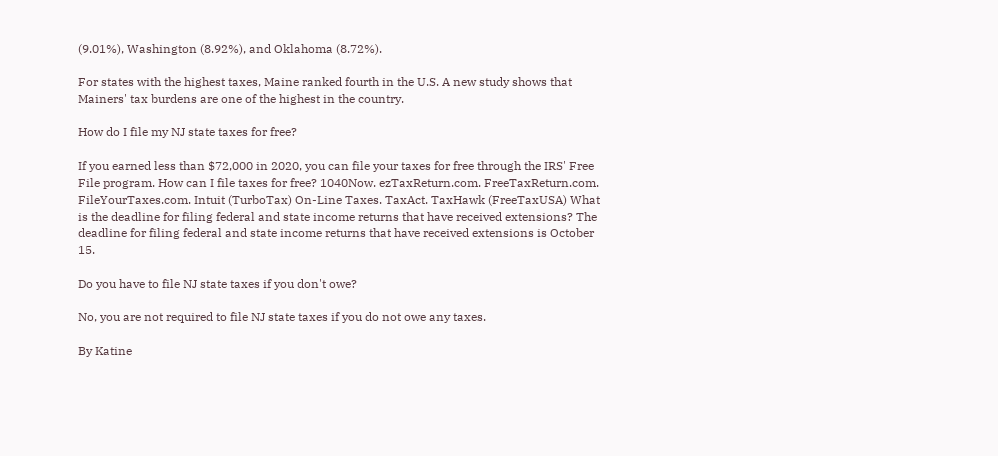(9.01%), Washington (8.92%), and Oklahoma (8.72%).

For states with the highest taxes, Maine ranked fourth in the U.S. A new study shows that Mainers' tax burdens are one of the highest in the country.

How do I file my NJ state taxes for free?

If you earned less than $72,000 in 2020, you can file your taxes for free through the IRS' Free File program. How can I file taxes for free? 1040Now. ezTaxReturn.com. FreeTaxReturn.com. FileYourTaxes.com. Intuit (TurboTax) On-Line Taxes. TaxAct. TaxHawk (FreeTaxUSA) What is the deadline for filing federal and state income returns that have received extensions? The deadline for filing federal and state income returns that have received extensions is October 15.

Do you have to file NJ state taxes if you don't owe?

No, you are not required to file NJ state taxes if you do not owe any taxes.

By Katine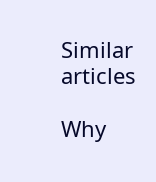Similar articles

Why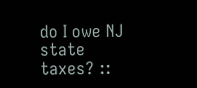do I owe NJ state taxes? ::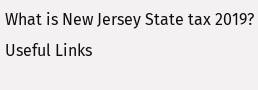What is New Jersey State tax 2019?
Useful Links